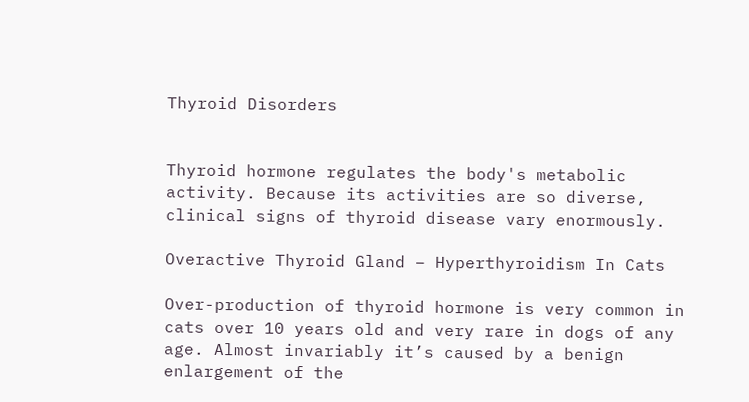Thyroid Disorders


Thyroid hormone regulates the body's metabolic activity. Because its activities are so diverse, clinical signs of thyroid disease vary enormously.

Overactive Thyroid Gland – Hyperthyroidism In Cats

Over-production of thyroid hormone is very common in cats over 10 years old and very rare in dogs of any age. Almost invariably it’s caused by a benign enlargement of the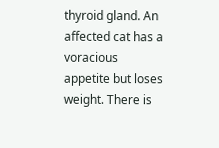thyroid gland. An affected cat has a voracious appetite but loses weight. There is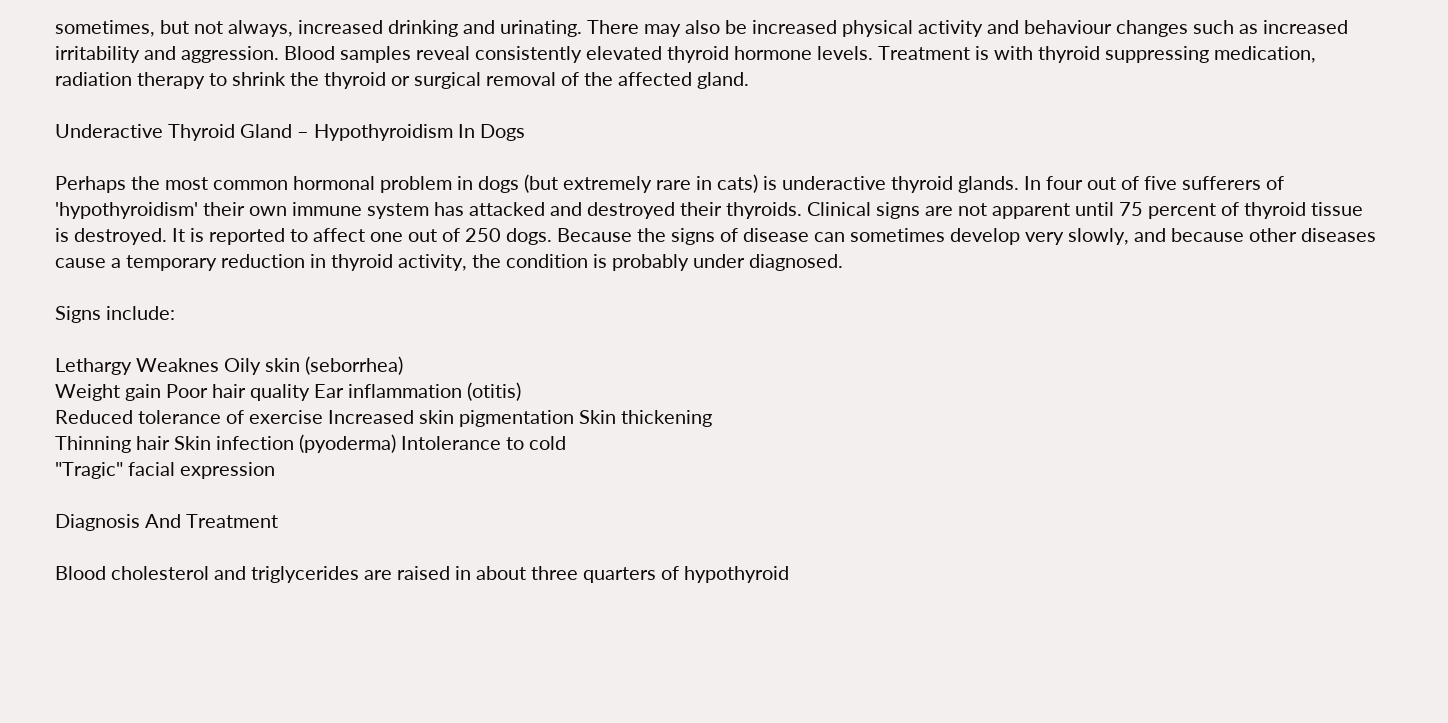sometimes, but not always, increased drinking and urinating. There may also be increased physical activity and behaviour changes such as increased irritability and aggression. Blood samples reveal consistently elevated thyroid hormone levels. Treatment is with thyroid suppressing medication, radiation therapy to shrink the thyroid or surgical removal of the affected gland.

Underactive Thyroid Gland – Hypothyroidism In Dogs

Perhaps the most common hormonal problem in dogs (but extremely rare in cats) is underactive thyroid glands. In four out of five sufferers of 'hypothyroidism' their own immune system has attacked and destroyed their thyroids. Clinical signs are not apparent until 75 percent of thyroid tissue is destroyed. It is reported to affect one out of 250 dogs. Because the signs of disease can sometimes develop very slowly, and because other diseases cause a temporary reduction in thyroid activity, the condition is probably under diagnosed.

Signs include:

Lethargy Weaknes Oily skin (seborrhea)
Weight gain Poor hair quality Ear inflammation (otitis)
Reduced tolerance of exercise Increased skin pigmentation Skin thickening
Thinning hair Skin infection (pyoderma) Intolerance to cold
"Tragic" facial expression

Diagnosis And Treatment

Blood cholesterol and triglycerides are raised in about three quarters of hypothyroid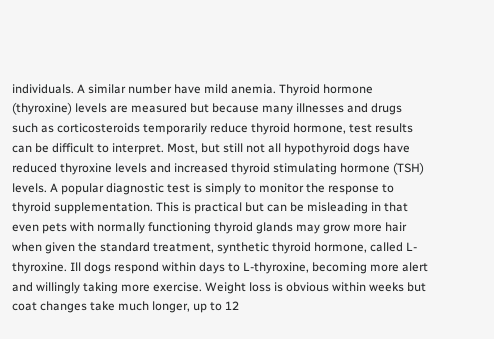individuals. A similar number have mild anemia. Thyroid hormone (thyroxine) levels are measured but because many illnesses and drugs such as corticosteroids temporarily reduce thyroid hormone, test results can be difficult to interpret. Most, but still not all hypothyroid dogs have reduced thyroxine levels and increased thyroid stimulating hormone (TSH) levels. A popular diagnostic test is simply to monitor the response to thyroid supplementation. This is practical but can be misleading in that even pets with normally functioning thyroid glands may grow more hair when given the standard treatment, synthetic thyroid hormone, called L-thyroxine. Ill dogs respond within days to L-thyroxine, becoming more alert and willingly taking more exercise. Weight loss is obvious within weeks but coat changes take much longer, up to 12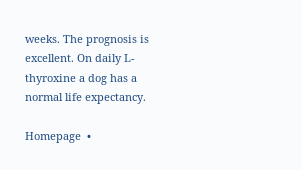weeks. The prognosis is excellent. On daily L-thyroxine a dog has a normal life expectancy.

Homepage  •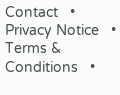Contact   •   Privacy Notice   •   Terms & Conditions   •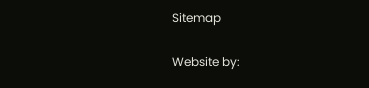Sitemap

Website by: